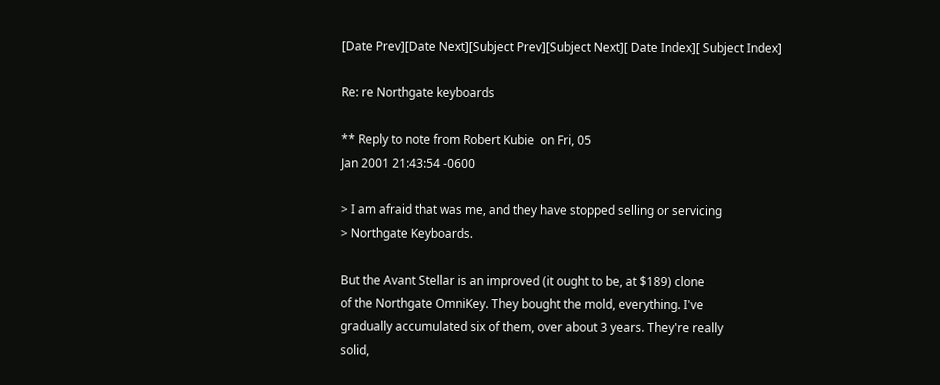[Date Prev][Date Next][Subject Prev][Subject Next][ Date Index][ Subject Index]

Re: re Northgate keyboards

** Reply to note from Robert Kubie  on Fri, 05
Jan 2001 21:43:54 -0600

> I am afraid that was me, and they have stopped selling or servicing
> Northgate Keyboards.

But the Avant Stellar is an improved (it ought to be, at $189) clone
of the Northgate OmniKey. They bought the mold, everything. I've
gradually accumulated six of them, over about 3 years. They're really
solid,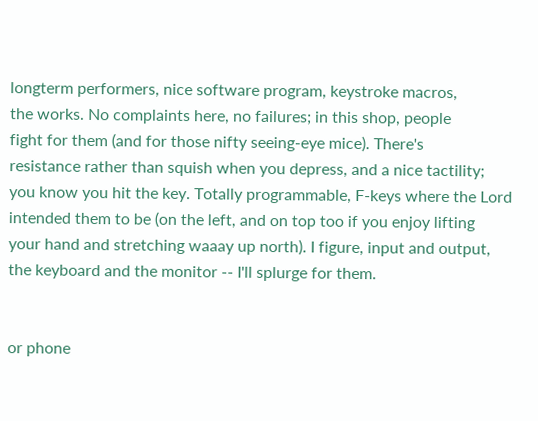longterm performers, nice software program, keystroke macros,
the works. No complaints here, no failures; in this shop, people
fight for them (and for those nifty seeing-eye mice). There's
resistance rather than squish when you depress, and a nice tactility;
you know you hit the key. Totally programmable, F-keys where the Lord
intended them to be (on the left, and on top too if you enjoy lifting
your hand and stretching waaay up north). I figure, input and output,
the keyboard and the monitor -- I'll splurge for them.


or phone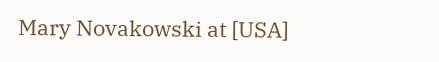Mary Novakowski at [USA]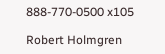888-770-0500 x105

Robert Holmgren